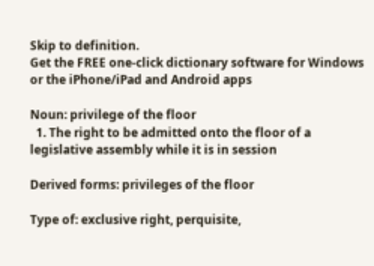Skip to definition.
Get the FREE one-click dictionary software for Windows or the iPhone/iPad and Android apps

Noun: privilege of the floor
  1. The right to be admitted onto the floor of a legislative assembly while it is in session

Derived forms: privileges of the floor

Type of: exclusive right, perquisite,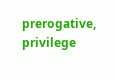prerogative, privilege